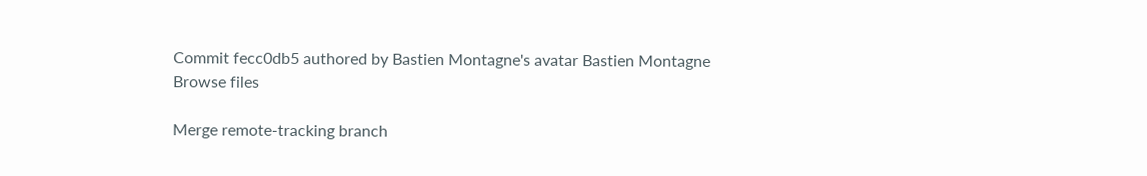Commit fecc0db5 authored by Bastien Montagne's avatar Bastien Montagne
Browse files

Merge remote-tracking branch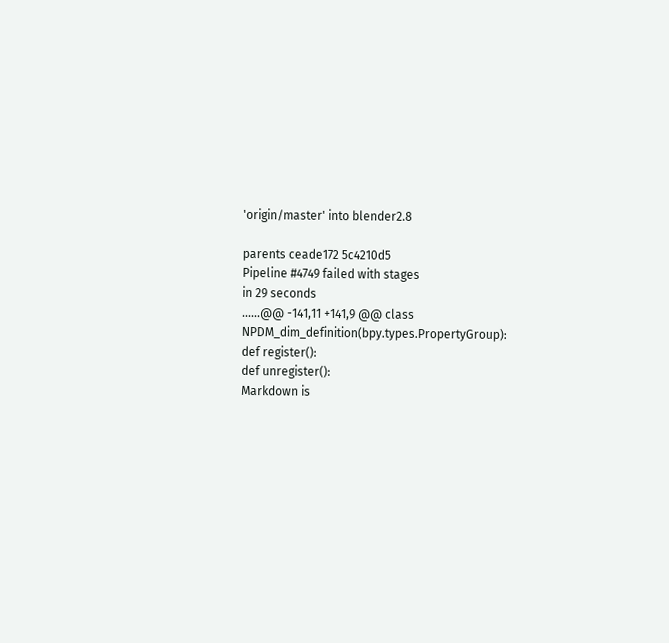'origin/master' into blender2.8

parents ceade172 5c4210d5
Pipeline #4749 failed with stages
in 29 seconds
......@@ -141,11 +141,9 @@ class NPDM_dim_definition(bpy.types.PropertyGroup):
def register():
def unregister():
Markdown is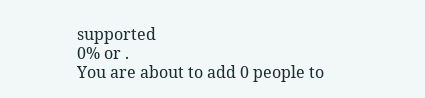supported
0% or .
You are about to add 0 people to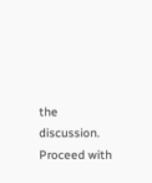the discussion. Proceed with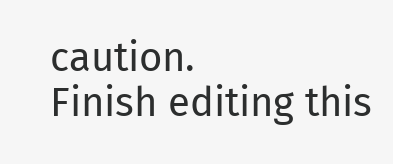caution.
Finish editing this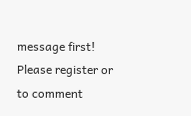message first!
Please register or to comment